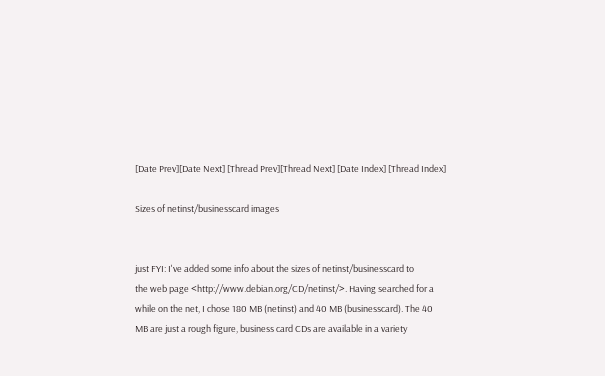[Date Prev][Date Next] [Thread Prev][Thread Next] [Date Index] [Thread Index]

Sizes of netinst/businesscard images


just FYI: I've added some info about the sizes of netinst/businesscard to
the web page <http://www.debian.org/CD/netinst/>. Having searched for a
while on the net, I chose 180 MB (netinst) and 40 MB (businesscard). The 40
MB are just a rough figure, business card CDs are available in a variety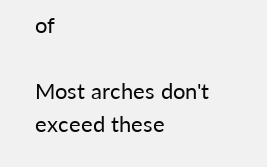of

Most arches don't exceed these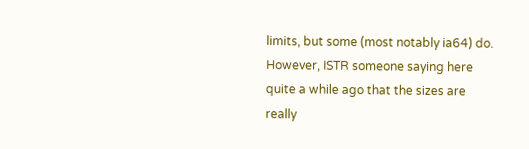limits, but some (most notably ia64) do.
However, ISTR someone saying here quite a while ago that the sizes are
really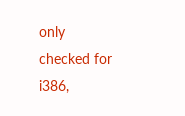only checked for i386,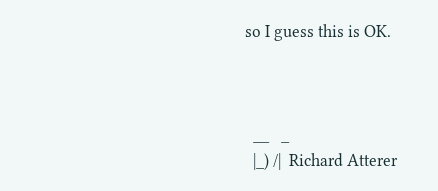so I guess this is OK.



  __   _
  |_) /|  Richard Atterer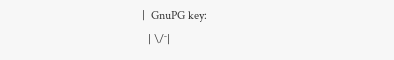|  GnuPG key:
  | \/¯|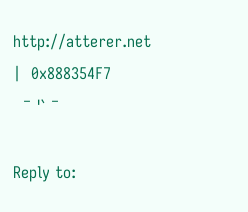http://atterer.net  |  0x888354F7
  ¯ '` ¯

Reply to: